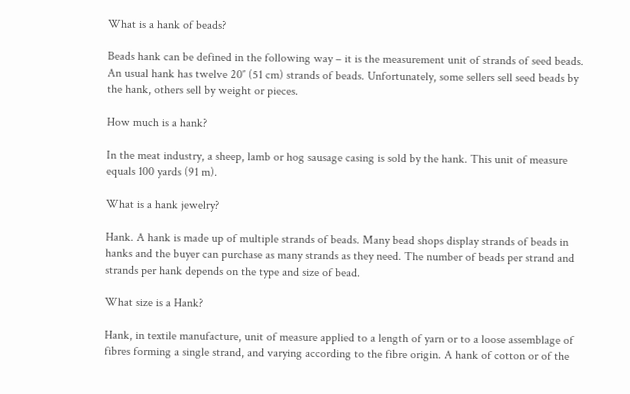What is a hank of beads?

Beads hank can be defined in the following way – it is the measurement unit of strands of seed beads. An usual hank has twelve 20″ (51 cm) strands of beads. Unfortunately, some sellers sell seed beads by the hank, others sell by weight or pieces.

How much is a hank?

In the meat industry, a sheep, lamb or hog sausage casing is sold by the hank. This unit of measure equals 100 yards (91 m).

What is a hank jewelry?

Hank. A hank is made up of multiple strands of beads. Many bead shops display strands of beads in hanks and the buyer can purchase as many strands as they need. The number of beads per strand and strands per hank depends on the type and size of bead.

What size is a Hank?

Hank, in textile manufacture, unit of measure applied to a length of yarn or to a loose assemblage of fibres forming a single strand, and varying according to the fibre origin. A hank of cotton or of the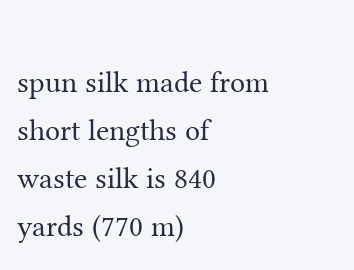spun silk made from short lengths of waste silk is 840 yards (770 m)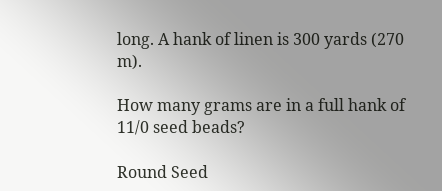long. A hank of linen is 300 yards (270 m).

How many grams are in a full hank of 11/0 seed beads?

Round Seed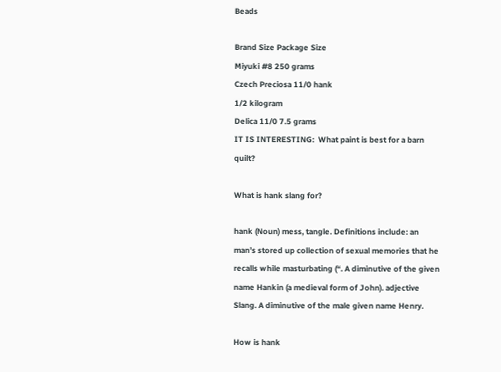Beads

Brand Size Package Size
Miyuki #8 250 grams
Czech Preciosa 11/0 hank
1/2 kilogram
Delica 11/0 7.5 grams
IT IS INTERESTING:  What paint is best for a barn quilt?

What is hank slang for?

hank (Noun) mess, tangle. Definitions include: an man’s stored up collection of sexual memories that he recalls while masturbating (“. A diminutive of the given name Hankin (a medieval form of John). adjective Slang. A diminutive of the male given name Henry.

How is hank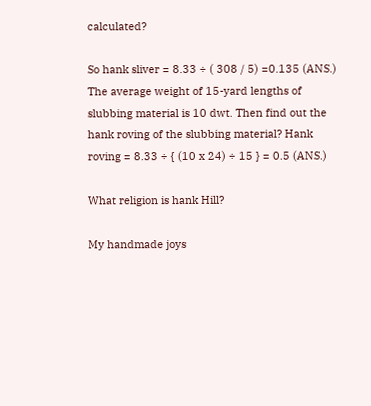calculated?

So hank sliver = 8.33 ÷ ( 308 / 5) =0.135 (ANS.) The average weight of 15-yard lengths of slubbing material is 10 dwt. Then find out the hank roving of the slubbing material? Hank roving = 8.33 ÷ { (10 x 24) ÷ 15 } = 0.5 (ANS.)

What religion is hank Hill?

My handmade joys